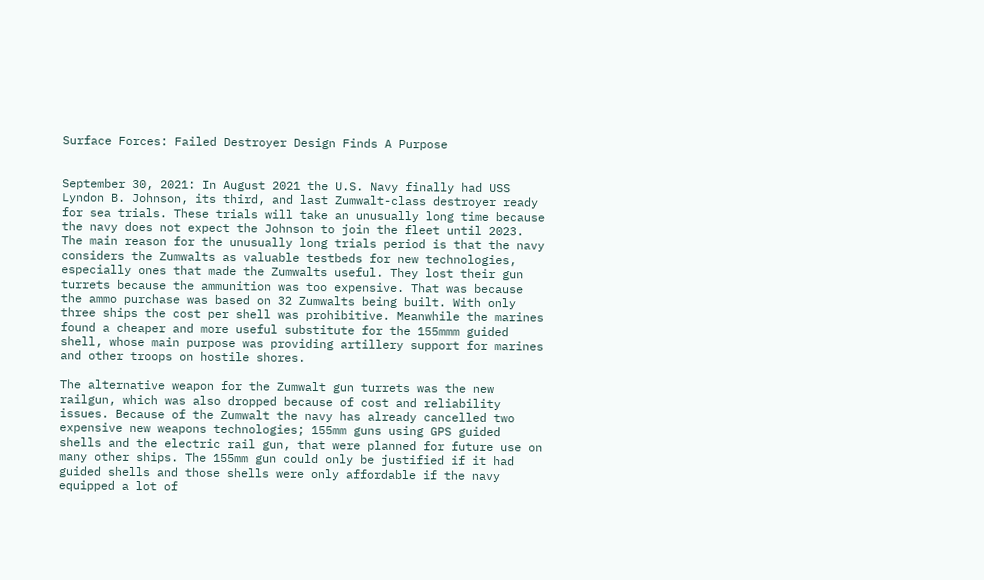Surface Forces: Failed Destroyer Design Finds A Purpose


September 30, 2021: In August 2021 the U.S. Navy finally had USS Lyndon B. Johnson, its third, and last Zumwalt-class destroyer ready for sea trials. These trials will take an unusually long time because the navy does not expect the Johnson to join the fleet until 2023. The main reason for the unusually long trials period is that the navy considers the Zumwalts as valuable testbeds for new technologies, especially ones that made the Zumwalts useful. They lost their gun turrets because the ammunition was too expensive. That was because the ammo purchase was based on 32 Zumwalts being built. With only three ships the cost per shell was prohibitive. Meanwhile the marines found a cheaper and more useful substitute for the 155mmm guided shell, whose main purpose was providing artillery support for marines and other troops on hostile shores.

The alternative weapon for the Zumwalt gun turrets was the new railgun, which was also dropped because of cost and reliability issues. Because of the Zumwalt the navy has already cancelled two expensive new weapons technologies; 155mm guns using GPS guided shells and the electric rail gun, that were planned for future use on many other ships. The 155mm gun could only be justified if it had guided shells and those shells were only affordable if the navy equipped a lot of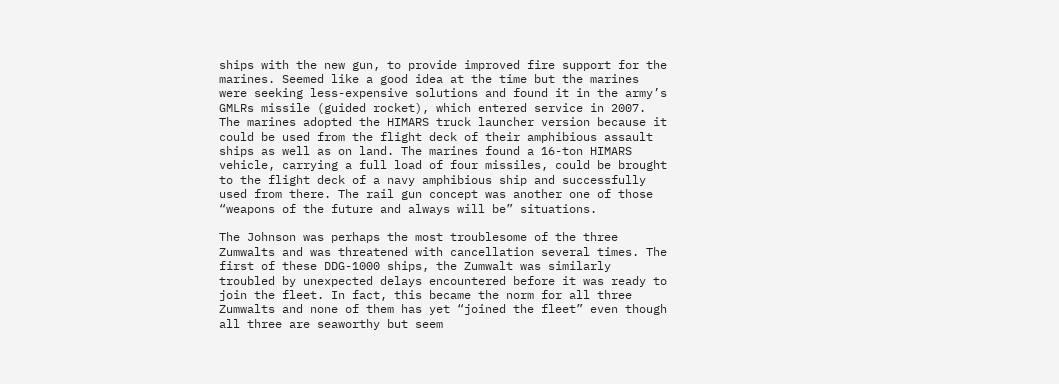ships with the new gun, to provide improved fire support for the marines. Seemed like a good idea at the time but the marines were seeking less-expensive solutions and found it in the army’s GMLRs missile (guided rocket), which entered service in 2007. The marines adopted the HIMARS truck launcher version because it could be used from the flight deck of their amphibious assault ships as well as on land. The marines found a 16-ton HIMARS vehicle, carrying a full load of four missiles, could be brought to the flight deck of a navy amphibious ship and successfully used from there. The rail gun concept was another one of those “weapons of the future and always will be” situations.

The Johnson was perhaps the most troublesome of the three Zumwalts and was threatened with cancellation several times. The first of these DDG-1000 ships, the Zumwalt was similarly troubled by unexpected delays encountered before it was ready to join the fleet. In fact, this became the norm for all three Zumwalts and none of them has yet “joined the fleet” even though all three are seaworthy but seem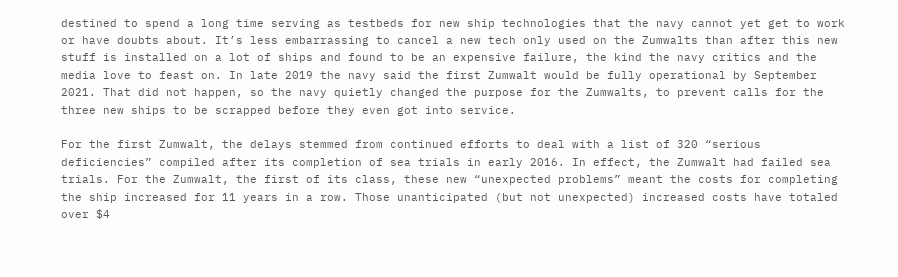destined to spend a long time serving as testbeds for new ship technologies that the navy cannot yet get to work or have doubts about. It’s less embarrassing to cancel a new tech only used on the Zumwalts than after this new stuff is installed on a lot of ships and found to be an expensive failure, the kind the navy critics and the media love to feast on. In late 2019 the navy said the first Zumwalt would be fully operational by September 2021. That did not happen, so the navy quietly changed the purpose for the Zumwalts, to prevent calls for the three new ships to be scrapped before they even got into service.

For the first Zumwalt, the delays stemmed from continued efforts to deal with a list of 320 “serious deficiencies” compiled after its completion of sea trials in early 2016. In effect, the Zumwalt had failed sea trials. For the Zumwalt, the first of its class, these new “unexpected problems” meant the costs for completing the ship increased for 11 years in a row. Those unanticipated (but not unexpected) increased costs have totaled over $4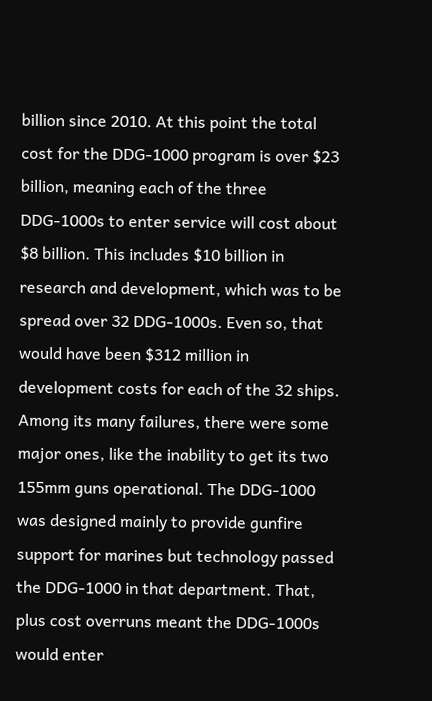billion since 2010. At this point the total cost for the DDG-1000 program is over $23 billion, meaning each of the three DDG-1000s to enter service will cost about $8 billion. This includes $10 billion in research and development, which was to be spread over 32 DDG-1000s. Even so, that would have been $312 million in development costs for each of the 32 ships. Among its many failures, there were some major ones, like the inability to get its two 155mm guns operational. The DDG-1000 was designed mainly to provide gunfire support for marines but technology passed the DDG-1000 in that department. That, plus cost overruns meant the DDG-1000s would enter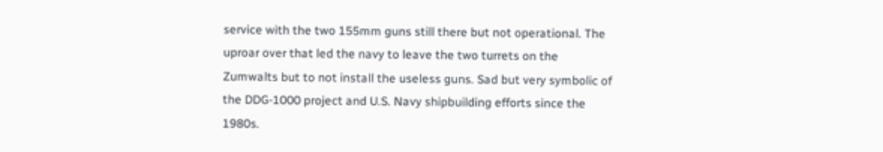service with the two 155mm guns still there but not operational. The uproar over that led the navy to leave the two turrets on the Zumwalts but to not install the useless guns. Sad but very symbolic of the DDG-1000 project and U.S. Navy shipbuilding efforts since the 1980s.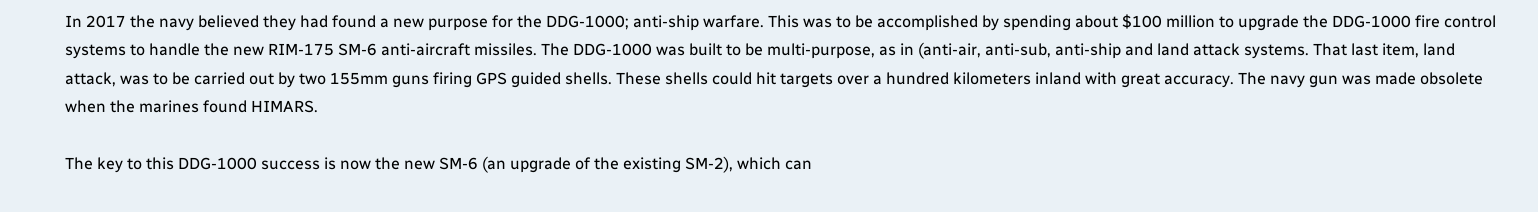In 2017 the navy believed they had found a new purpose for the DDG-1000; anti-ship warfare. This was to be accomplished by spending about $100 million to upgrade the DDG-1000 fire control systems to handle the new RIM-175 SM-6 anti-aircraft missiles. The DDG-1000 was built to be multi-purpose, as in (anti-air, anti-sub, anti-ship and land attack systems. That last item, land attack, was to be carried out by two 155mm guns firing GPS guided shells. These shells could hit targets over a hundred kilometers inland with great accuracy. The navy gun was made obsolete when the marines found HIMARS.

The key to this DDG-1000 success is now the new SM-6 (an upgrade of the existing SM-2), which can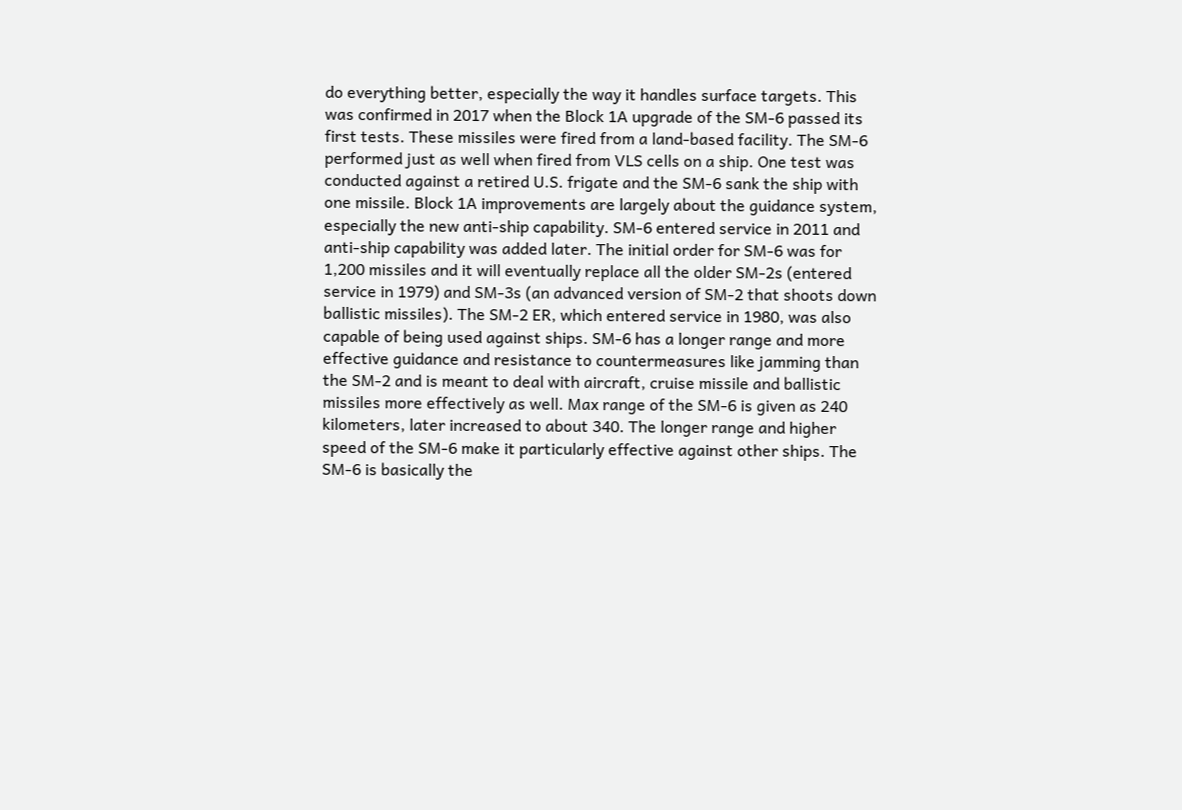do everything better, especially the way it handles surface targets. This was confirmed in 2017 when the Block 1A upgrade of the SM-6 passed its first tests. These missiles were fired from a land-based facility. The SM-6 performed just as well when fired from VLS cells on a ship. One test was conducted against a retired U.S. frigate and the SM-6 sank the ship with one missile. Block 1A improvements are largely about the guidance system, especially the new anti-ship capability. SM-6 entered service in 2011 and anti-ship capability was added later. The initial order for SM-6 was for 1,200 missiles and it will eventually replace all the older SM-2s (entered service in 1979) and SM-3s (an advanced version of SM-2 that shoots down ballistic missiles). The SM-2 ER, which entered service in 1980, was also capable of being used against ships. SM-6 has a longer range and more effective guidance and resistance to countermeasures like jamming than the SM-2 and is meant to deal with aircraft, cruise missile and ballistic missiles more effectively as well. Max range of the SM-6 is given as 240 kilometers, later increased to about 340. The longer range and higher speed of the SM-6 make it particularly effective against other ships. The SM-6 is basically the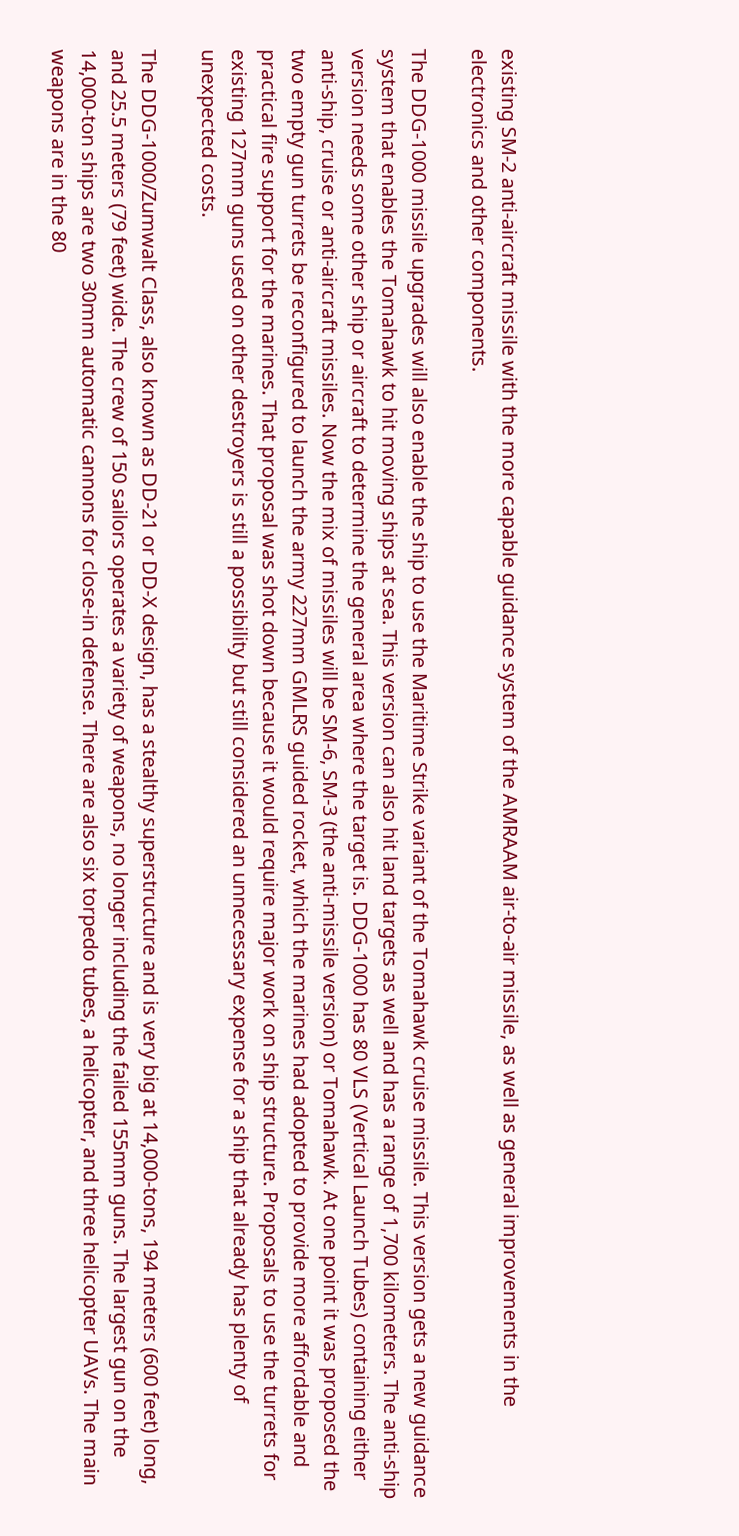existing SM-2 anti-aircraft missile with the more capable guidance system of the AMRAAM air-to-air missile, as well as general improvements in the electronics and other components.

The DDG-1000 missile upgrades will also enable the ship to use the Maritime Strike variant of the Tomahawk cruise missile. This version gets a new guidance system that enables the Tomahawk to hit moving ships at sea. This version can also hit land targets as well and has a range of 1,700 kilometers. The anti-ship version needs some other ship or aircraft to determine the general area where the target is. DDG-1000 has 80 VLS (Vertical Launch Tubes) containing either anti-ship, cruise or anti-aircraft missiles. Now the mix of missiles will be SM-6, SM-3 (the anti-missile version) or Tomahawk. At one point it was proposed the two empty gun turrets be reconfigured to launch the army 227mm GMLRS guided rocket, which the marines had adopted to provide more affordable and practical fire support for the marines. That proposal was shot down because it would require major work on ship structure. Proposals to use the turrets for existing 127mm guns used on other destroyers is still a possibility but still considered an unnecessary expense for a ship that already has plenty of unexpected costs.

The DDG-1000/Zumwalt Class, also known as DD-21 or DD-X design, has a stealthy superstructure and is very big at 14,000-tons, 194 meters (600 feet) long, and 25.5 meters (79 feet) wide. The crew of 150 sailors operates a variety of weapons, no longer including the failed 155mm guns. The largest gun on the 14,000-ton ships are two 30mm automatic cannons for close-in defense. There are also six torpedo tubes, a helicopter, and three helicopter UAVs. The main weapons are in the 80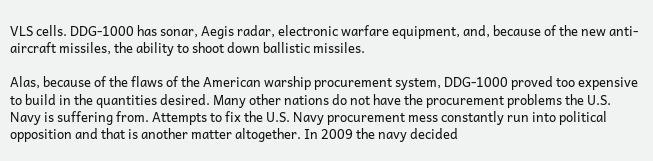VLS cells. DDG-1000 has sonar, Aegis radar, electronic warfare equipment, and, because of the new anti-aircraft missiles, the ability to shoot down ballistic missiles.

Alas, because of the flaws of the American warship procurement system, DDG-1000 proved too expensive to build in the quantities desired. Many other nations do not have the procurement problems the U.S. Navy is suffering from. Attempts to fix the U.S. Navy procurement mess constantly run into political opposition and that is another matter altogether. In 2009 the navy decided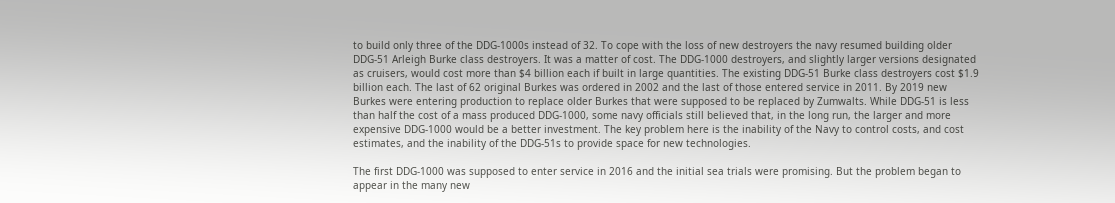to build only three of the DDG-1000s instead of 32. To cope with the loss of new destroyers the navy resumed building older DDG-51 Arleigh Burke class destroyers. It was a matter of cost. The DDG-1000 destroyers, and slightly larger versions designated as cruisers, would cost more than $4 billion each if built in large quantities. The existing DDG-51 Burke class destroyers cost $1.9 billion each. The last of 62 original Burkes was ordered in 2002 and the last of those entered service in 2011. By 2019 new Burkes were entering production to replace older Burkes that were supposed to be replaced by Zumwalts. While DDG-51 is less than half the cost of a mass produced DDG-1000, some navy officials still believed that, in the long run, the larger and more expensive DDG-1000 would be a better investment. The key problem here is the inability of the Navy to control costs, and cost estimates, and the inability of the DDG-51s to provide space for new technologies.

The first DDG-1000 was supposed to enter service in 2016 and the initial sea trials were promising. But the problem began to appear in the many new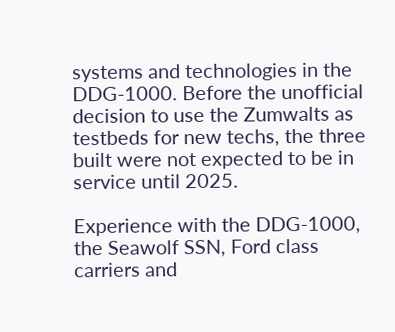systems and technologies in the DDG-1000. Before the unofficial decision to use the Zumwalts as testbeds for new techs, the three built were not expected to be in service until 2025.

Experience with the DDG-1000, the Seawolf SSN, Ford class carriers and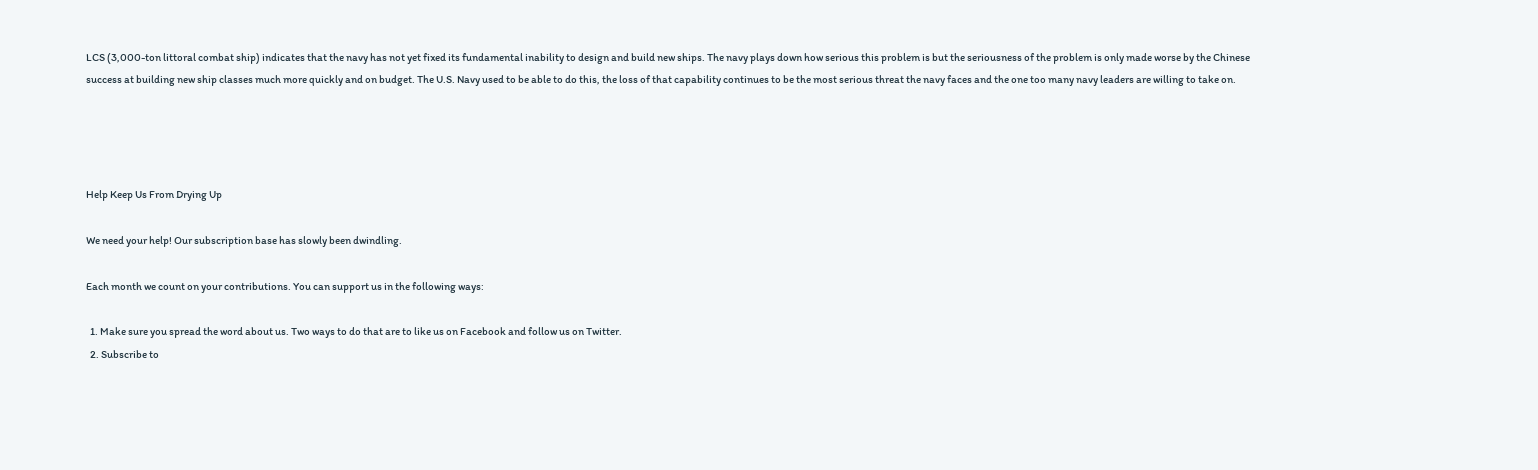LCS (3,000-ton littoral combat ship) indicates that the navy has not yet fixed its fundamental inability to design and build new ships. The navy plays down how serious this problem is but the seriousness of the problem is only made worse by the Chinese success at building new ship classes much more quickly and on budget. The U.S. Navy used to be able to do this, the loss of that capability continues to be the most serious threat the navy faces and the one too many navy leaders are willing to take on.




Help Keep Us From Drying Up

We need your help! Our subscription base has slowly been dwindling.

Each month we count on your contributions. You can support us in the following ways:

  1. Make sure you spread the word about us. Two ways to do that are to like us on Facebook and follow us on Twitter.
  2. Subscribe to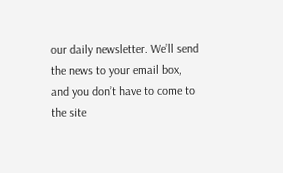our daily newsletter. We’ll send the news to your email box, and you don’t have to come to the site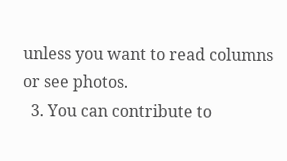unless you want to read columns or see photos.
  3. You can contribute to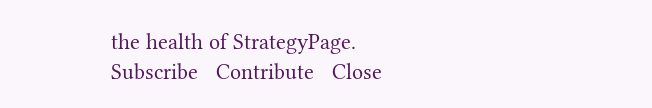the health of StrategyPage.
Subscribe   Contribute   Close